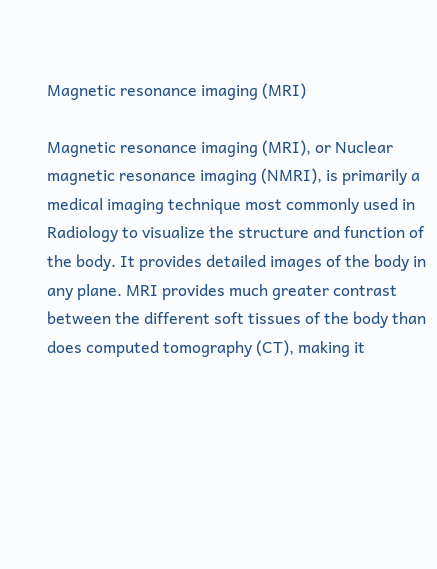Magnetic resonance imaging (MRI)

Magnetic resonance imaging (MRI), or Nuclear magnetic resonance imaging (NMRI), is primarily a medical imaging technique most commonly used in Radiology to visualize the structure and function of the body. It provides detailed images of the body in any plane. MRI provides much greater contrast between the different soft tissues of the body than does computed tomography (CT), making it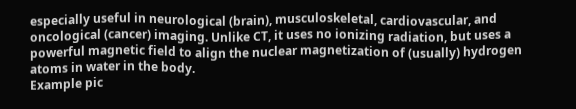especially useful in neurological (brain), musculoskeletal, cardiovascular, and oncological (cancer) imaging. Unlike CT, it uses no ionizing radiation, but uses a powerful magnetic field to align the nuclear magnetization of (usually) hydrogen atoms in water in the body.
Example pic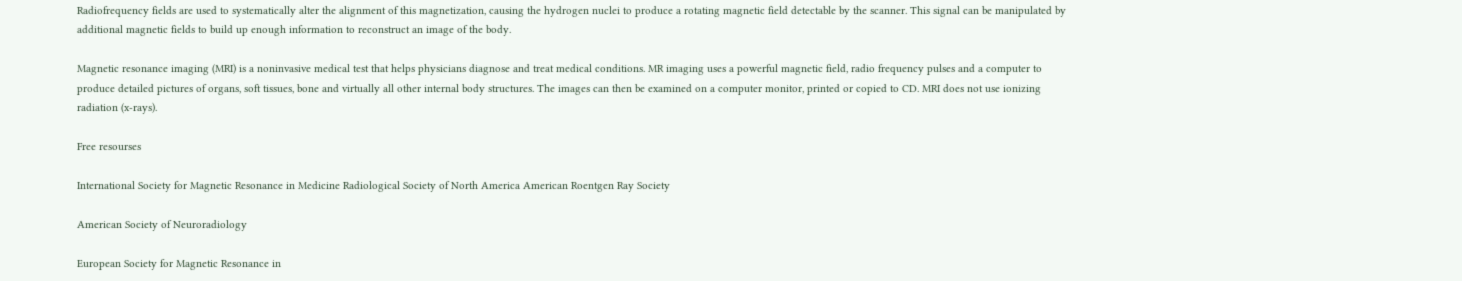Radiofrequency fields are used to systematically alter the alignment of this magnetization, causing the hydrogen nuclei to produce a rotating magnetic field detectable by the scanner. This signal can be manipulated by additional magnetic fields to build up enough information to reconstruct an image of the body.

Magnetic resonance imaging (MRI) is a noninvasive medical test that helps physicians diagnose and treat medical conditions. MR imaging uses a powerful magnetic field, radio frequency pulses and a computer to produce detailed pictures of organs, soft tissues, bone and virtually all other internal body structures. The images can then be examined on a computer monitor, printed or copied to CD. MRI does not use ionizing radiation (x-rays).

Free resourses

International Society for Magnetic Resonance in Medicine Radiological Society of North America American Roentgen Ray Society

American Society of Neuroradiology

European Society for Magnetic Resonance in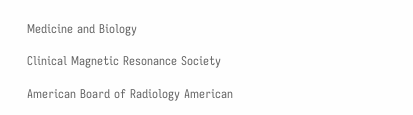Medicine and Biology

Clinical Magnetic Resonance Society

American Board of Radiology American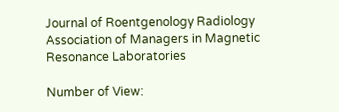Journal of Roentgenology Radiology Association of Managers in Magnetic Resonance Laboratories

Number of View: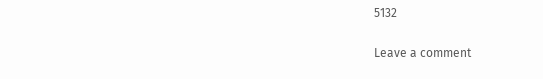5132

Leave a comment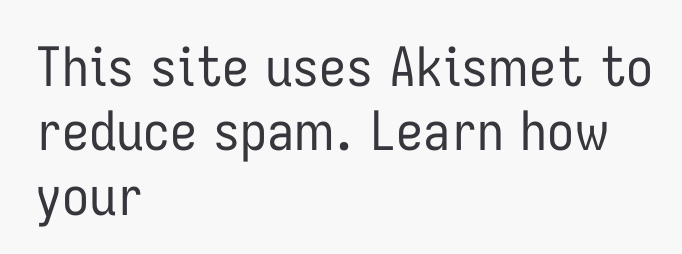This site uses Akismet to reduce spam. Learn how your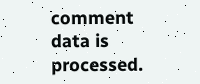comment data is processed.